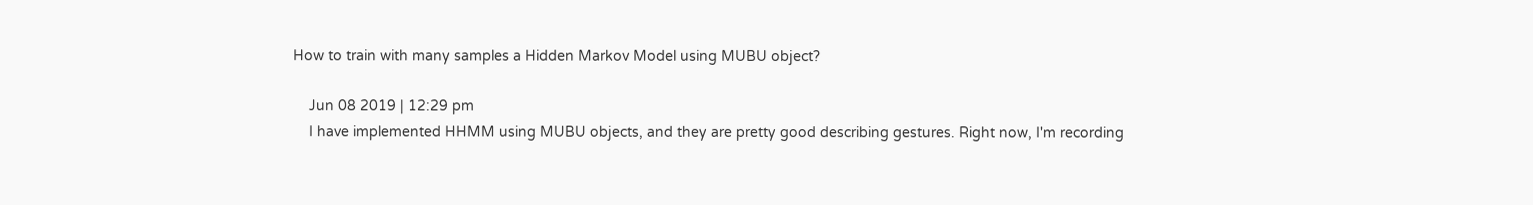How to train with many samples a Hidden Markov Model using MUBU object?

    Jun 08 2019 | 12:29 pm
    I have implemented HHMM using MUBU objects, and they are pretty good describing gestures. Right now, I'm recording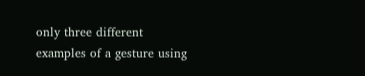only three different examples of a gesture using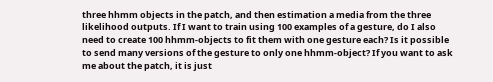three hhmm objects in the patch, and then estimation a media from the three likelihood outputs. If I want to train using 100 examples of a gesture, do I also need to create 100 hhmm-objects to fit them with one gesture each? Is it possible to send many versions of the gesture to only one hhmm-object? If you want to ask me about the patch, it is just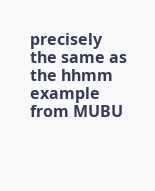precisely the same as the hhmm example from MUBU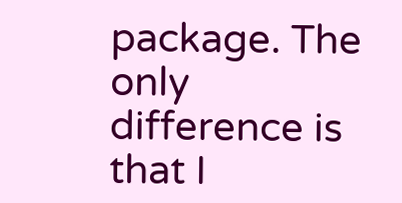package. The only difference is that I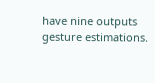have nine outputs gesture estimations.